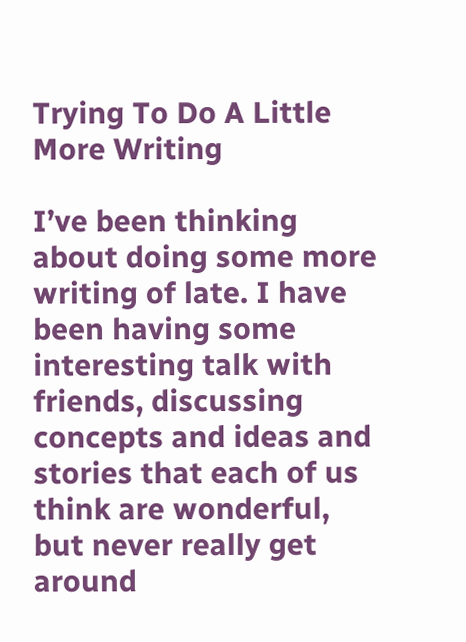Trying To Do A Little More Writing

I’ve been thinking about doing some more writing of late. I have been having some interesting talk with friends, discussing concepts and ideas and stories that each of us think are wonderful, but never really get around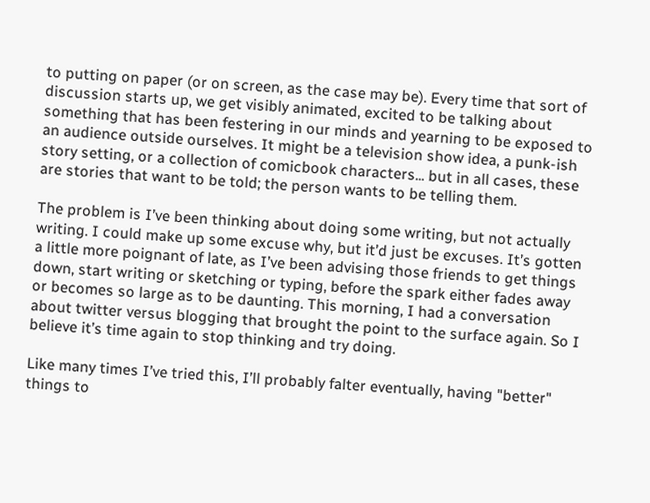to putting on paper (or on screen, as the case may be). Every time that sort of discussion starts up, we get visibly animated, excited to be talking about something that has been festering in our minds and yearning to be exposed to an audience outside ourselves. It might be a television show idea, a punk-ish story setting, or a collection of comicbook characters... but in all cases, these are stories that want to be told; the person wants to be telling them.

The problem is I’ve been thinking about doing some writing, but not actually writing. I could make up some excuse why, but it’d just be excuses. It’s gotten a little more poignant of late, as I’ve been advising those friends to get things down, start writing or sketching or typing, before the spark either fades away or becomes so large as to be daunting. This morning, I had a conversation about twitter versus blogging that brought the point to the surface again. So I believe it’s time again to stop thinking and try doing.

Like many times I’ve tried this, I’ll probably falter eventually, having "better" things to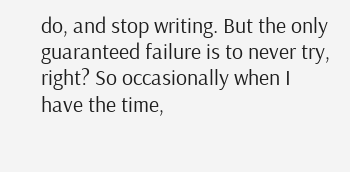do, and stop writing. But the only guaranteed failure is to never try, right? So occasionally when I have the time,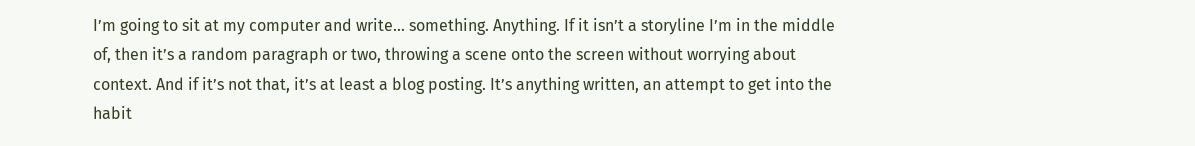I’m going to sit at my computer and write... something. Anything. If it isn’t a storyline I’m in the middle of, then it’s a random paragraph or two, throwing a scene onto the screen without worrying about context. And if it’s not that, it’s at least a blog posting. It’s anything written, an attempt to get into the habit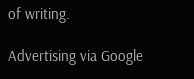of writing.

Advertising via Google